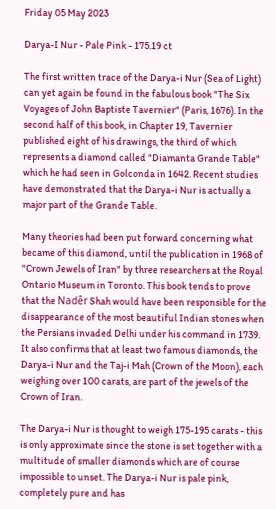Friday 05 May 2023

Darya-I Nur - Pale Pink - 175.19 ct

The first written trace of the Darya-i Nur (Sea of Light) can yet again be found in the fabulous book "The Six Voyages of John Baptiste Tavernier" (Paris, 1676). In the second half of this book, in Chapter 19, Tavernier published eight of his drawings, the third of which represents a diamond called "Diamanta Grande Table" which he had seen in Golconda in 1642. Recent studies have demonstrated that the Darya-i Nur is actually a major part of the Grande Table.

Many theories had been put forward concerning what became of this diamond, until the publication in 1968 of "Crown Jewels of Iran" by three researchers at the Royal Ontario Museum in Toronto. This book tends to prove that the Nadêr Shah would have been responsible for the disappearance of the most beautiful Indian stones when the Persians invaded Delhi under his command in 1739. It also confirms that at least two famous diamonds, the Darya-i Nur and the Taj-i Mah (Crown of the Moon), each weighing over 100 carats, are part of the jewels of the Crown of Iran.

The Darya-i Nur is thought to weigh 175-195 carats - this is only approximate since the stone is set together with a multitude of smaller diamonds which are of course impossible to unset. The Darya-i Nur is pale pink, completely pure and has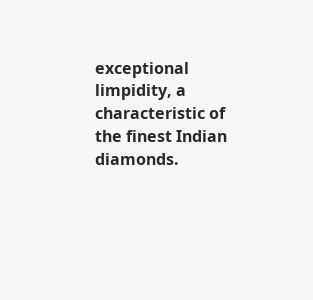exceptional limpidity, a characteristic of the finest Indian diamonds.